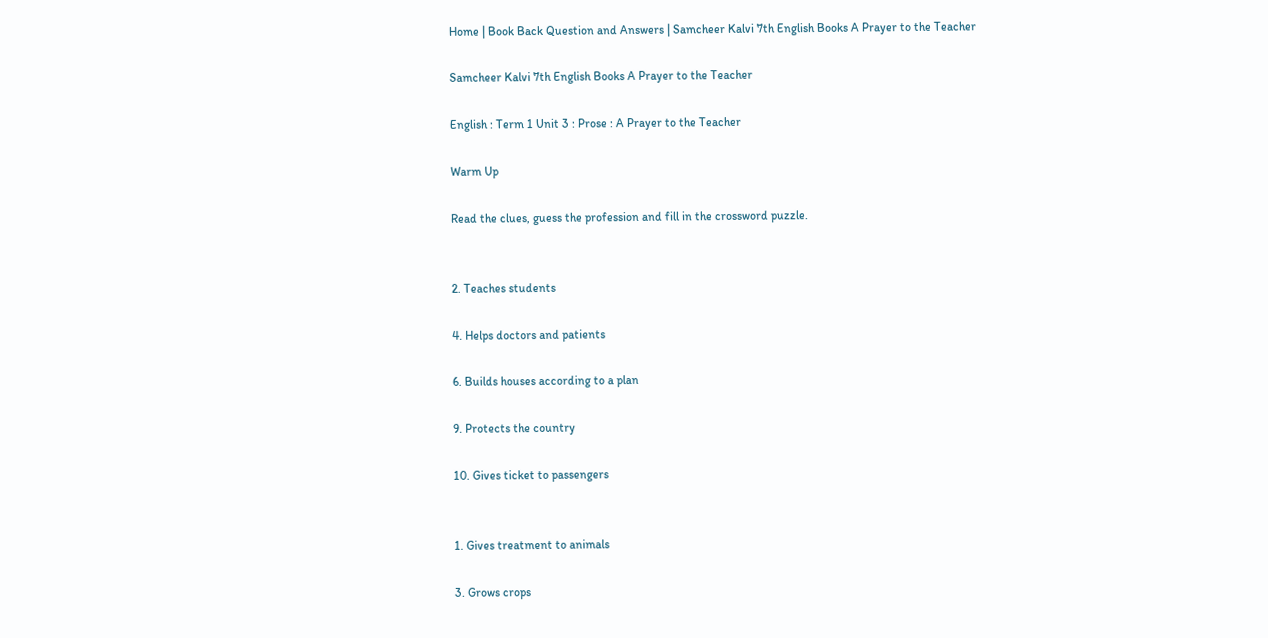Home | Book Back Question and Answers | Samcheer Kalvi 7th English Books A Prayer to the Teacher

Samcheer Kalvi 7th English Books A Prayer to the Teacher

English : Term 1 Unit 3 : Prose : A Prayer to the Teacher

Warm Up

Read the clues, guess the profession and fill in the crossword puzzle.


2. Teaches students

4. Helps doctors and patients

6. Builds houses according to a plan

9. Protects the country

10. Gives ticket to passengers


1. Gives treatment to animals

3. Grows crops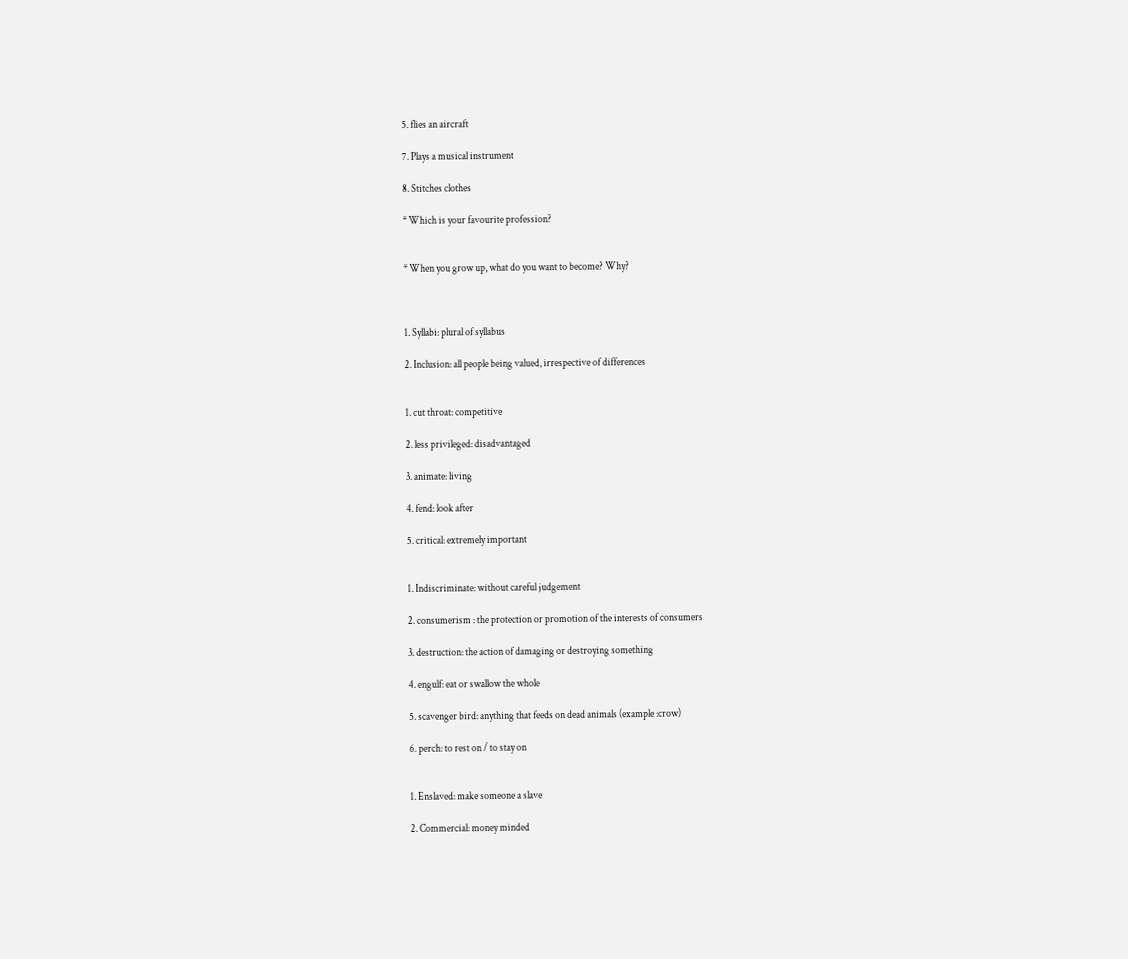5. flies an aircraft

7. Plays a musical instrument

8. Stitches clothes

* Which is your favourite profession?


* When you grow up, what do you want to become? Why?



1. Syllabi: plural of syllabus

2. Inclusion: all people being valued, irrespective of differences


1. cut throat: competitive

2. less privileged: disadvantaged

3. animate: living

4. fend: look after

5. critical: extremely important


1. Indiscriminate: without careful judgement

2. consumerism : the protection or promotion of the interests of consumers

3. destruction: the action of damaging or destroying something

4. engulf: eat or swallow the whole

5. scavenger bird: anything that feeds on dead animals (example :crow)

6. perch: to rest on / to stay on


1. Enslaved: make someone a slave

2. Commercial: money minded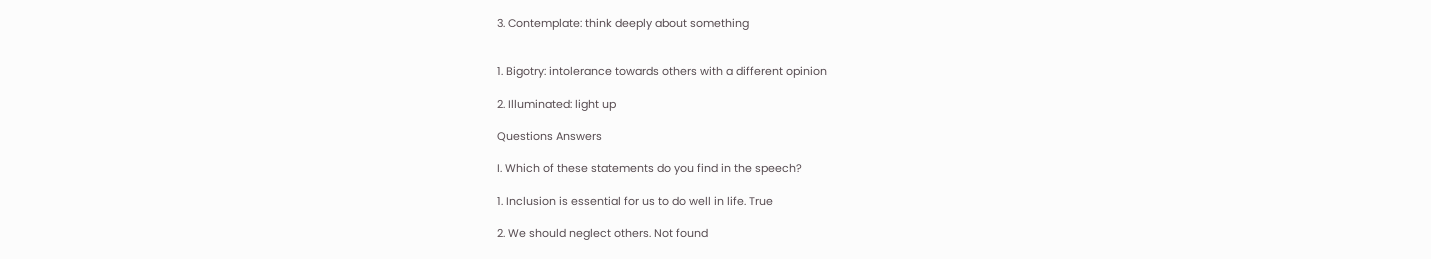3. Contemplate: think deeply about something


1. Bigotry: intolerance towards others with a different opinion

2. Illuminated: light up

Questions Answers

I. Which of these statements do you find in the speech?

1. Inclusion is essential for us to do well in life. True

2. We should neglect others. Not found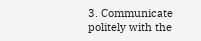3. Communicate politely with the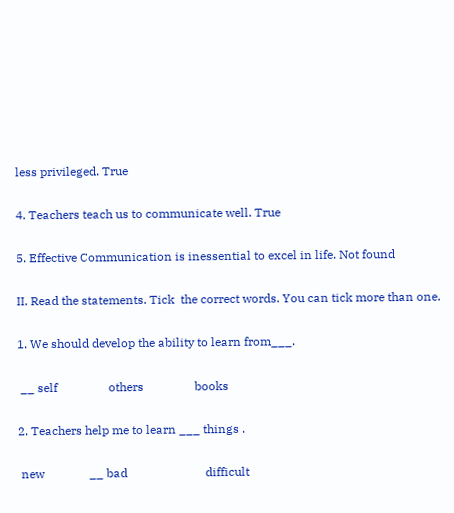less privileged. True

4. Teachers teach us to communicate well. True

5. Effective Communication is inessential to excel in life. Not found

II. Read the statements. Tick  the correct words. You can tick more than one.

1. We should develop the ability to learn from___.

 __ self                 others                 books

2. Teachers help me to learn ___ things .

 new               __ bad                          difficult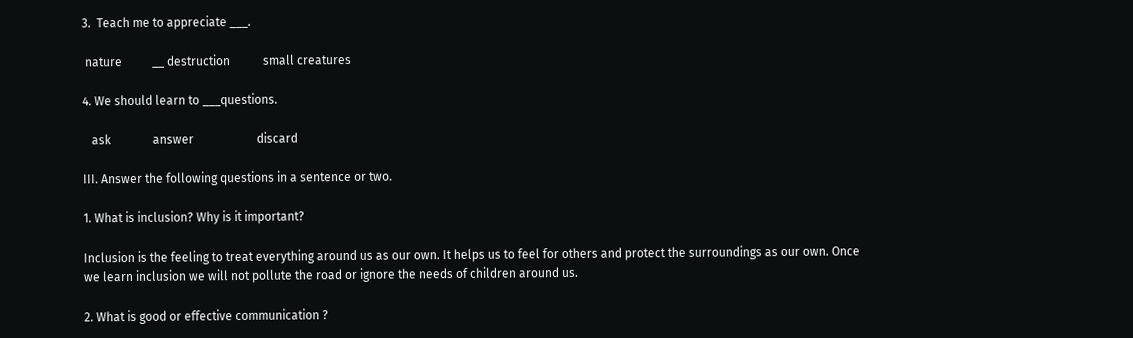3.  Teach me to appreciate ___.

 nature          __ destruction           small creatures

4. We should learn to ___questions.

   ask              answer                     discard

III. Answer the following questions in a sentence or two.

1. What is inclusion? Why is it important?

Inclusion is the feeling to treat everything around us as our own. It helps us to feel for others and protect the surroundings as our own. Once we learn inclusion we will not pollute the road or ignore the needs of children around us.

2. What is good or effective communication ?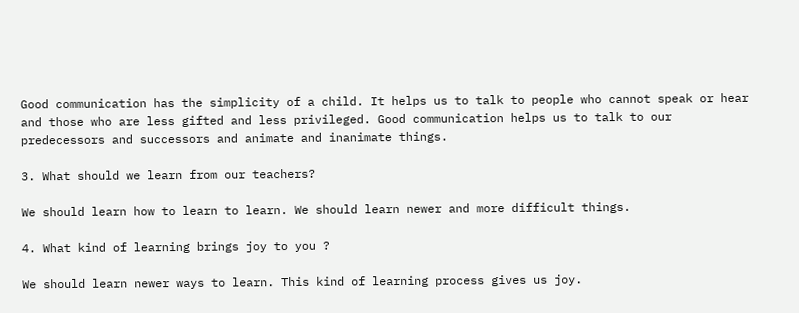Good communication has the simplicity of a child. It helps us to talk to people who cannot speak or hear and those who are less gifted and less privileged. Good communication helps us to talk to our predecessors and successors and animate and inanimate things.

3. What should we learn from our teachers?

We should learn how to learn to learn. We should learn newer and more difficult things.

4. What kind of learning brings joy to you ?

We should learn newer ways to learn. This kind of learning process gives us joy.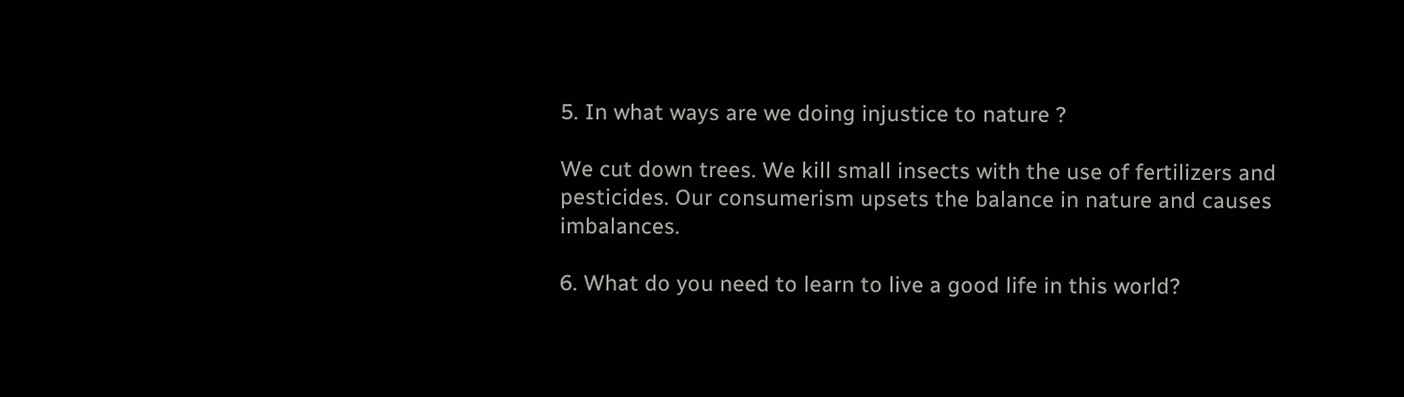5. In what ways are we doing injustice to nature ?

We cut down trees. We kill small insects with the use of fertilizers and pesticides. Our consumerism upsets the balance in nature and causes imbalances.

6. What do you need to learn to live a good life in this world?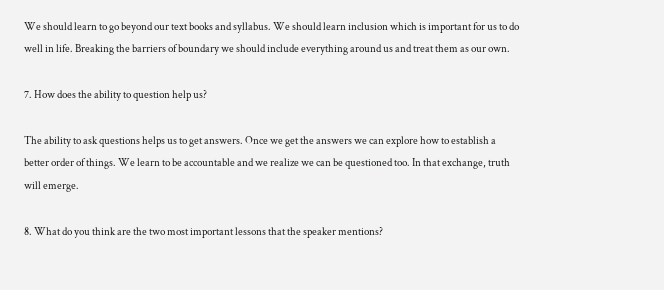We should learn to go beyond our text books and syllabus. We should learn inclusion which is important for us to do well in life. Breaking the barriers of boundary we should include everything around us and treat them as our own.

7. How does the ability to question help us?

The ability to ask questions helps us to get answers. Once we get the answers we can explore how to establish a better order of things. We learn to be accountable and we realize we can be questioned too. In that exchange, truth will emerge.

8. What do you think are the two most important lessons that the speaker mentions?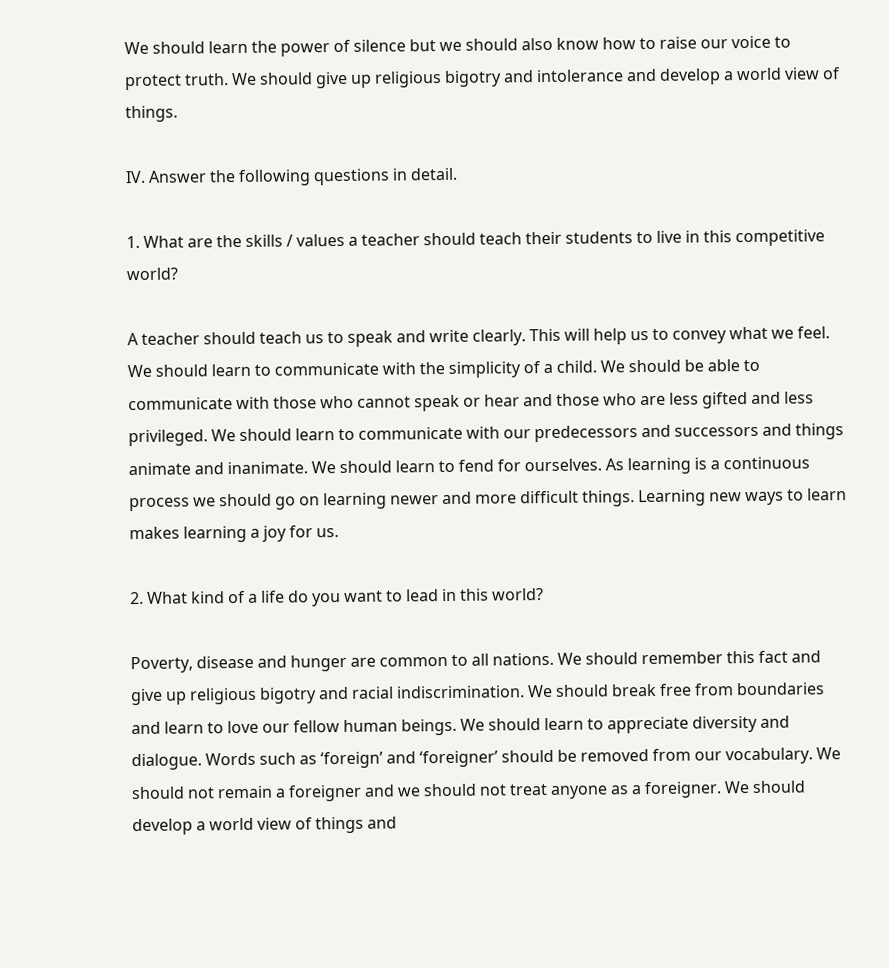We should learn the power of silence but we should also know how to raise our voice to protect truth. We should give up religious bigotry and intolerance and develop a world view of things.

IV. Answer the following questions in detail.

1. What are the skills / values a teacher should teach their students to live in this competitive world?

A teacher should teach us to speak and write clearly. This will help us to convey what we feel. We should learn to communicate with the simplicity of a child. We should be able to communicate with those who cannot speak or hear and those who are less gifted and less privileged. We should learn to communicate with our predecessors and successors and things animate and inanimate. We should learn to fend for ourselves. As learning is a continuous process we should go on learning newer and more difficult things. Learning new ways to learn makes learning a joy for us.

2. What kind of a life do you want to lead in this world?

Poverty, disease and hunger are common to all nations. We should remember this fact and give up religious bigotry and racial indiscrimination. We should break free from boundaries and learn to love our fellow human beings. We should learn to appreciate diversity and dialogue. Words such as ‘foreign’ and ‘foreigner’ should be removed from our vocabulary. We should not remain a foreigner and we should not treat anyone as a foreigner. We should develop a world view of things and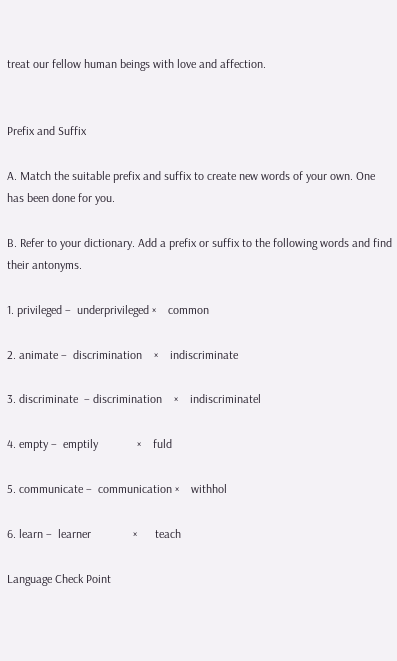treat our fellow human beings with love and affection.


Prefix and Suffix

A. Match the suitable prefix and suffix to create new words of your own. One has been done for you.

B. Refer to your dictionary. Add a prefix or suffix to the following words and find their antonyms.

1. privileged –  underprivileged ×    common

2. animate –  discrimination    ×    indiscriminate

3. discriminate  – discrimination    ×    indiscriminatel

4. empty –  emptily             ×    fuld

5. communicate –  communication ×    withhol

6. learn –  learner              ×      teach

Language Check Point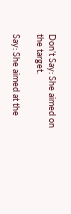Don’t Say: She aimed on the target.

Say: She aimed at the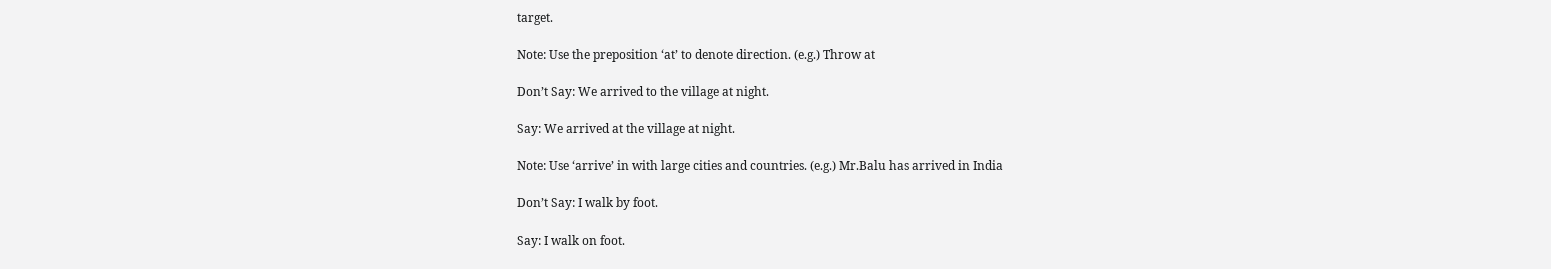target.

Note: Use the preposition ‘at’ to denote direction. (e.g.) Throw at

Don’t Say: We arrived to the village at night.

Say: We arrived at the village at night.

Note: Use ‘arrive’ in with large cities and countries. (e.g.) Mr.Balu has arrived in India

Don’t Say: I walk by foot.

Say: I walk on foot.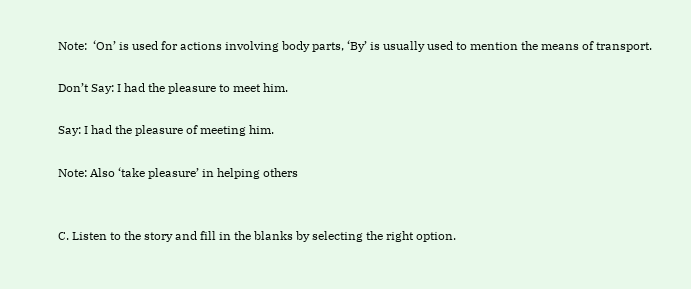Note:  ‘On’ is used for actions involving body parts, ‘By’ is usually used to mention the means of transport.

Don’t Say: I had the pleasure to meet him.

Say: I had the pleasure of meeting him.

Note: Also ‘take pleasure’ in helping others


C. Listen to the story and fill in the blanks by selecting the right option.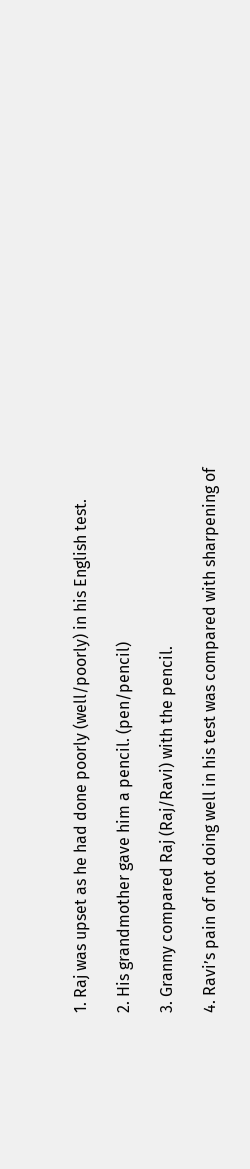1. Raj was upset as he had done poorly (well/poorly) in his English test.

2. His grandmother gave him a pencil. (pen/pencil)

3. Granny compared Raj (Raj/Ravi) with the pencil.

4. Ravi’s pain of not doing well in his test was compared with sharpening of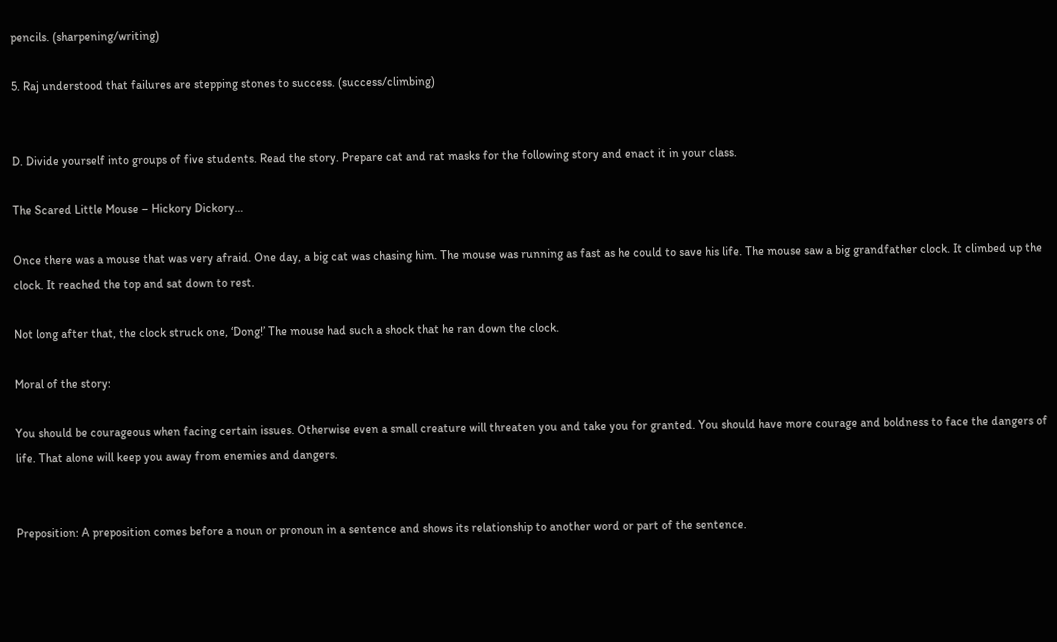pencils. (sharpening/writing)

5. Raj understood that failures are stepping stones to success. (success/climbing)


D. Divide yourself into groups of five students. Read the story. Prepare cat and rat masks for the following story and enact it in your class.

The Scared Little Mouse – Hickory Dickory…

Once there was a mouse that was very afraid. One day, a big cat was chasing him. The mouse was running as fast as he could to save his life. The mouse saw a big grandfather clock. It climbed up the clock. It reached the top and sat down to rest.

Not long after that, the clock struck one, ‘Dong!’ The mouse had such a shock that he ran down the clock.

Moral of the story:

You should be courageous when facing certain issues. Otherwise even a small creature will threaten you and take you for granted. You should have more courage and boldness to face the dangers of life. That alone will keep you away from enemies and dangers.


Preposition: A preposition comes before a noun or pronoun in a sentence and shows its relationship to another word or part of the sentence.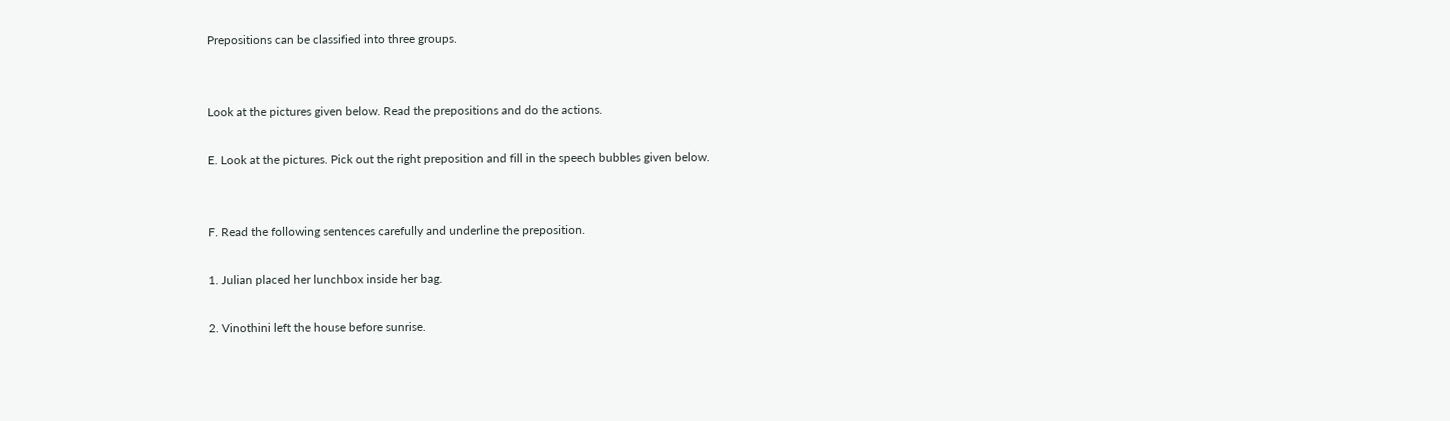Prepositions can be classified into three groups.


Look at the pictures given below. Read the prepositions and do the actions.

E. Look at the pictures. Pick out the right preposition and fill in the speech bubbles given below.


F. Read the following sentences carefully and underline the preposition.

1. Julian placed her lunchbox inside her bag.

2. Vinothini left the house before sunrise.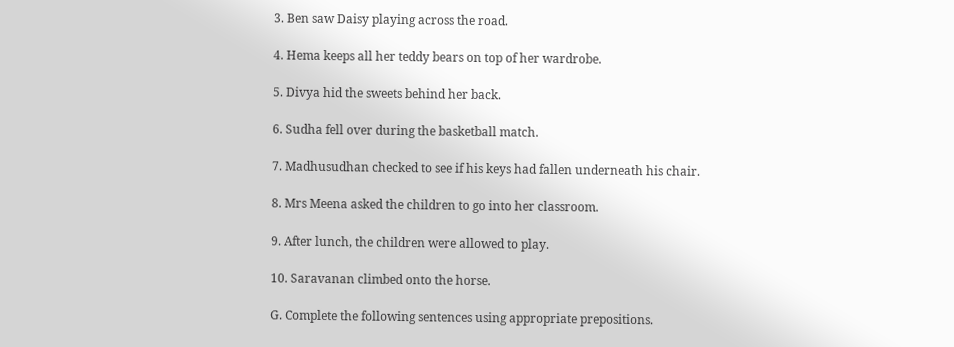3. Ben saw Daisy playing across the road.

4. Hema keeps all her teddy bears on top of her wardrobe.

5. Divya hid the sweets behind her back.

6. Sudha fell over during the basketball match.

7. Madhusudhan checked to see if his keys had fallen underneath his chair.

8. Mrs Meena asked the children to go into her classroom.

9. After lunch, the children were allowed to play.

10. Saravanan climbed onto the horse.

G. Complete the following sentences using appropriate prepositions.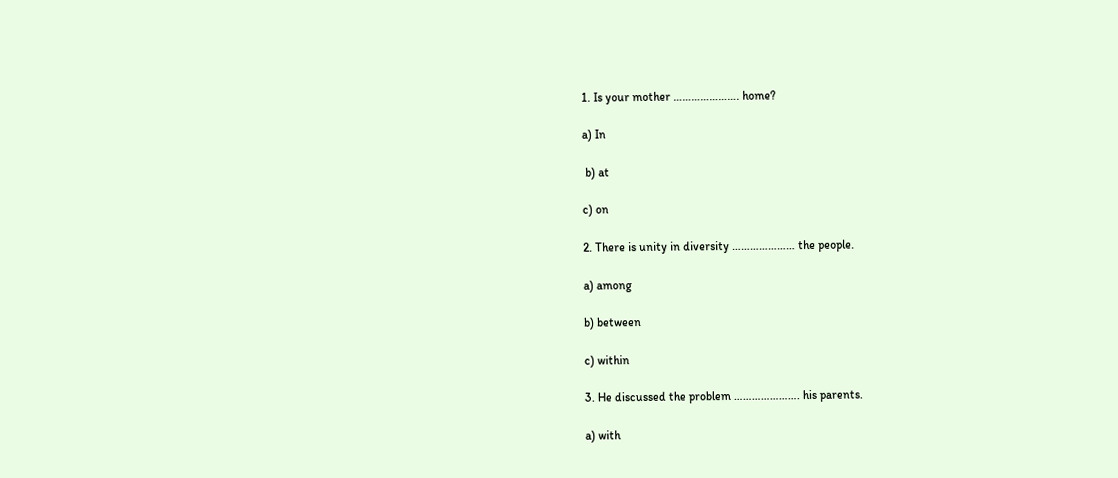1. Is your mother …………………. home?

a) In

 b) at

c) on

2. There is unity in diversity ………………… the people.

a) among

b) between

c) within

3. He discussed the problem …………………. his parents.

a) with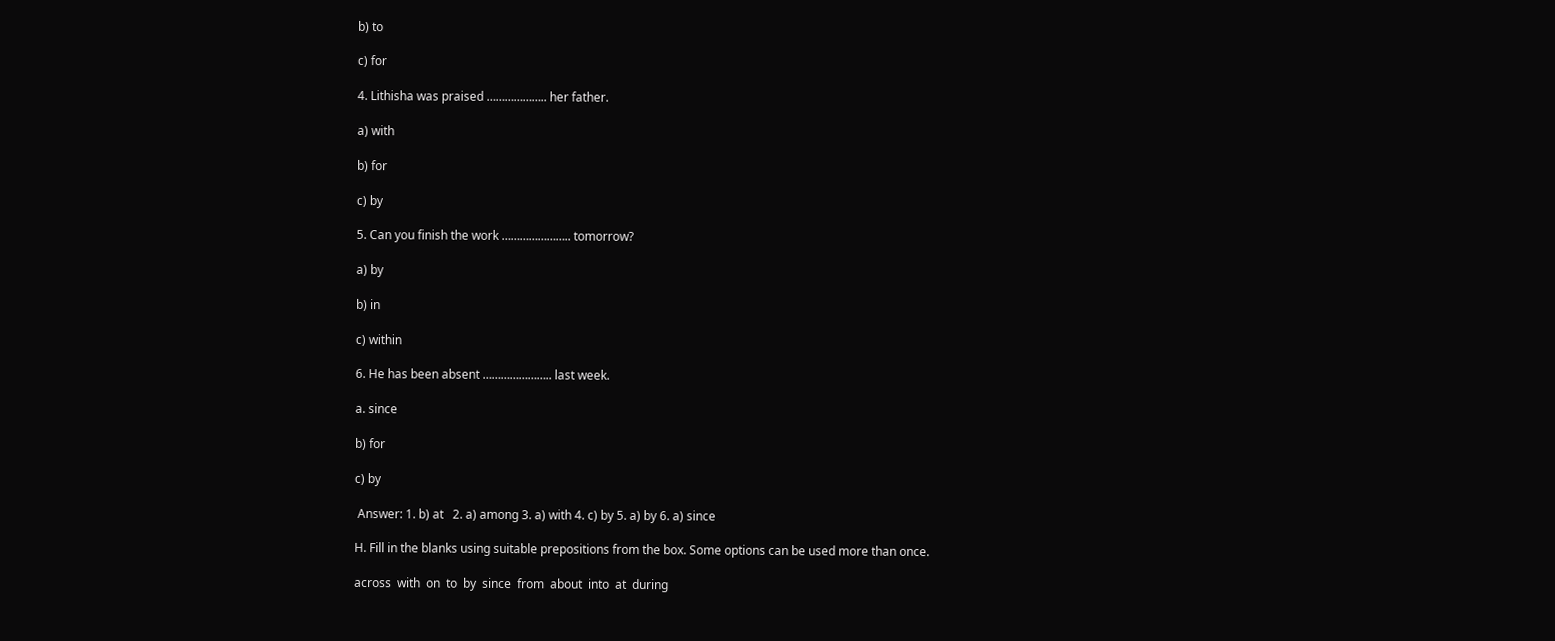b) to

c) for

4. Lithisha was praised ……………….. her father.

a) with

b) for

c) by

5. Can you finish the work ………………….. tomorrow?

a) by

b) in

c) within

6. He has been absent ………………….. last week.

a. since

b) for

c) by

 Answer: 1. b) at   2. a) among 3. a) with 4. c) by 5. a) by 6. a) since

H. Fill in the blanks using suitable prepositions from the box. Some options can be used more than once.

across  with  on  to  by  since  from  about  into  at  during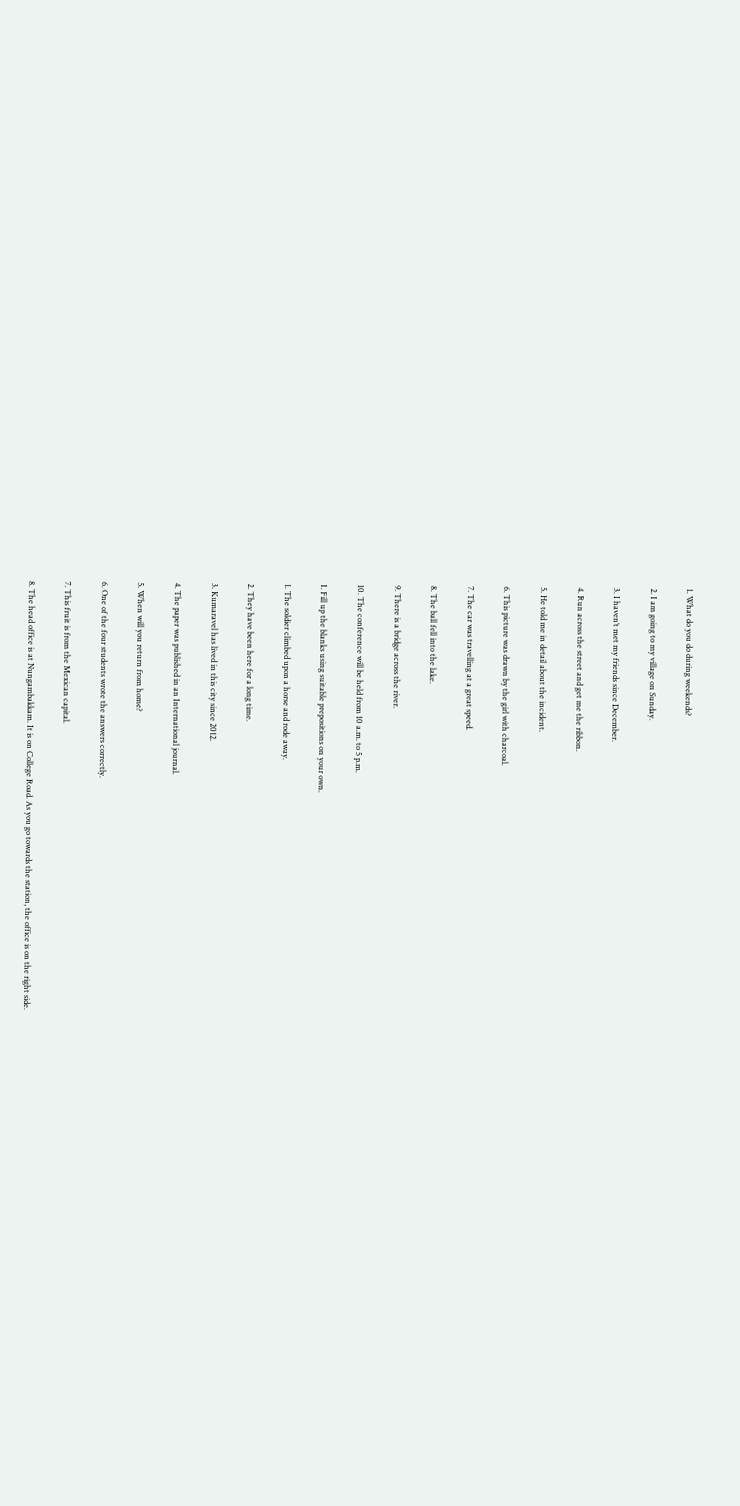1. What do you do during weekends?

2. I am going to my village on Sunday.

3. I haven’t met my friends since December.

4. Run across the street and get me the ribbon.

5. He told me in detail about the incident.

6. This picture was drawn by the girl with charcoal.

7. The car was travelling at a great speed.

8. The ball fell into the lake.

9. There is a bridge across the river.

10. The conference will be held from 10 a.m. to 5 p.m.

I. Fill up the blanks using suitable prepositions on your own.

1. The soldier climbed upon a horse and rode away.

2. They have been here for a long time.

3. Kumaravel has lived in this city since 2012.

4. The paper was published in an International journal.

5. When will you return from home?

6. One of the four students wrote the answers correctly.

7. This fruit is from the Mexican capital.

8. The head office is at Nungambakkam. It is on College Road. As you go towards the station, the office is on the right side.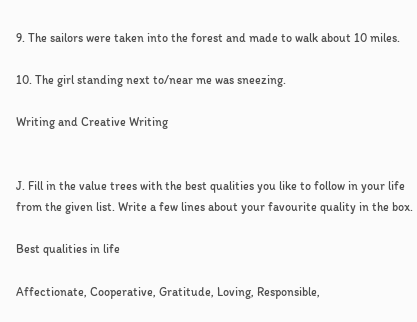9. The sailors were taken into the forest and made to walk about 10 miles.

10. The girl standing next to/near me was sneezing.

Writing and Creative Writing


J. Fill in the value trees with the best qualities you like to follow in your life from the given list. Write a few lines about your favourite quality in the box.

Best qualities in life

Affectionate, Cooperative, Gratitude, Loving, Responsible,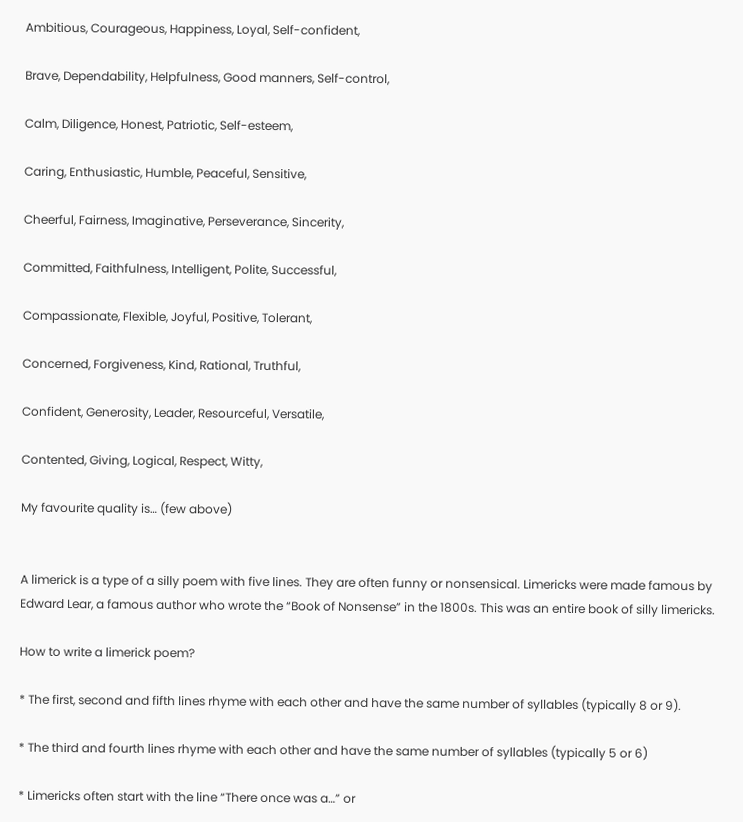Ambitious, Courageous, Happiness, Loyal, Self-confident,

Brave, Dependability, Helpfulness, Good manners, Self-control,

Calm, Diligence, Honest, Patriotic, Self-esteem,

Caring, Enthusiastic, Humble, Peaceful, Sensitive,

Cheerful, Fairness, Imaginative, Perseverance, Sincerity,

Committed, Faithfulness, Intelligent, Polite, Successful,

Compassionate, Flexible, Joyful, Positive, Tolerant,

Concerned, Forgiveness, Kind, Rational, Truthful,

Confident, Generosity, Leader, Resourceful, Versatile,

Contented, Giving, Logical, Respect, Witty,

My favourite quality is… (few above)


A limerick is a type of a silly poem with five lines. They are often funny or nonsensical. Limericks were made famous by Edward Lear, a famous author who wrote the “Book of Nonsense” in the 1800s. This was an entire book of silly limericks.

How to write a limerick poem?

* The first, second and fifth lines rhyme with each other and have the same number of syllables (typically 8 or 9).

* The third and fourth lines rhyme with each other and have the same number of syllables (typically 5 or 6)

* Limericks often start with the line “There once was a…” or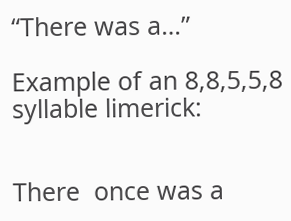“There was a…”

Example of an 8,8,5,5,8 syllable limerick:


There  once was a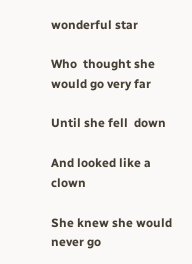wonderful star

Who  thought she would go very far

Until she fell  down

And looked like a clown

She knew she would never go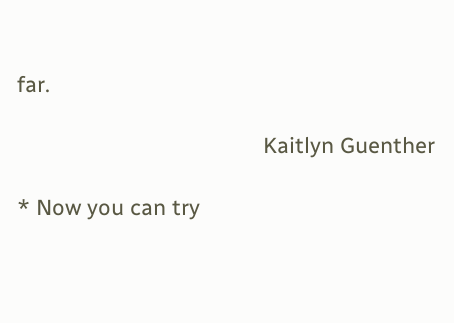far.

                                         Kaitlyn Guenther

* Now you can try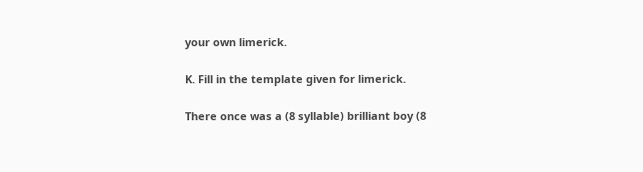your own limerick.

K. Fill in the template given for limerick.

There once was a (8 syllable) brilliant boy (8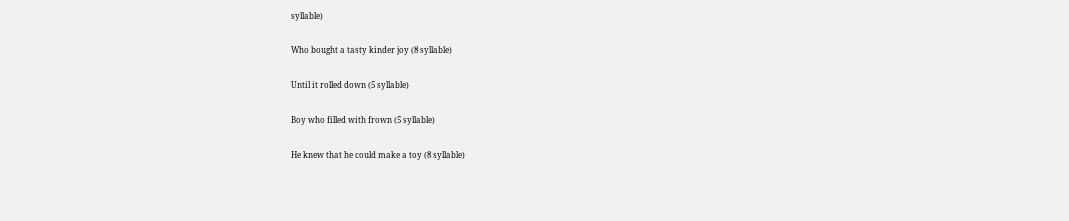syllable)

Who bought a tasty kinder joy (8 syllable)

Until it rolled down (5 syllable)

Boy who filled with frown (5 syllable)

He knew that he could make a toy (8 syllable)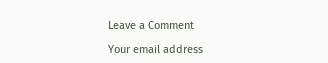Leave a Comment

Your email address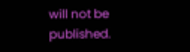will not be published.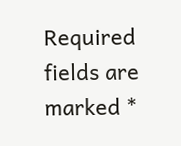Required fields are marked *